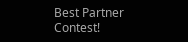Best Partner Contest!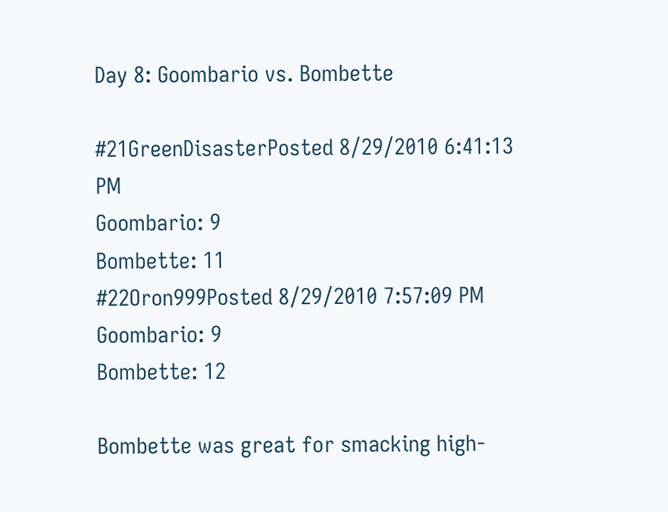Day 8: Goombario vs. Bombette

#21GreenDisasterPosted 8/29/2010 6:41:13 PM
Goombario: 9
Bombette: 11
#22Oron999Posted 8/29/2010 7:57:09 PM
Goombario: 9
Bombette: 12

Bombette was great for smacking high-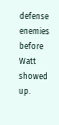defense enemies before Watt showed up.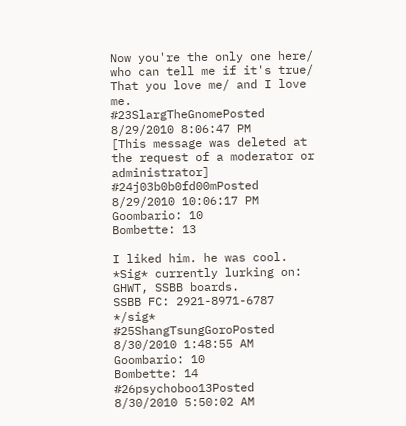Now you're the only one here/ who can tell me if it's true/
That you love me/ and I love me.
#23SlargTheGnomePosted 8/29/2010 8:06:47 PM
[This message was deleted at the request of a moderator or administrator]
#24j03b0b0fd00mPosted 8/29/2010 10:06:17 PM
Goombario: 10
Bombette: 13

I liked him. he was cool.
*Sig* currently lurking on: GHWT, SSBB boards.
SSBB FC: 2921-8971-6787 */sig*
#25ShangTsungGoroPosted 8/30/2010 1:48:55 AM
Goombario: 10
Bombette: 14
#26psychoboo13Posted 8/30/2010 5:50:02 AM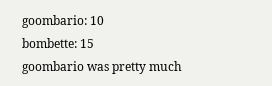goombario: 10
bombette: 15
goombario was pretty much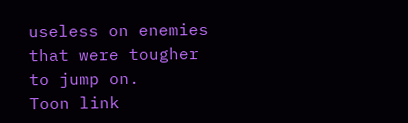useless on enemies that were tougher to jump on.
Toon link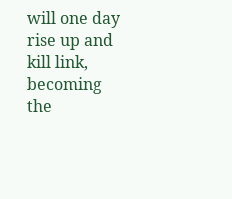will one day rise up and kill link, becoming the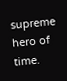supreme hero of time.